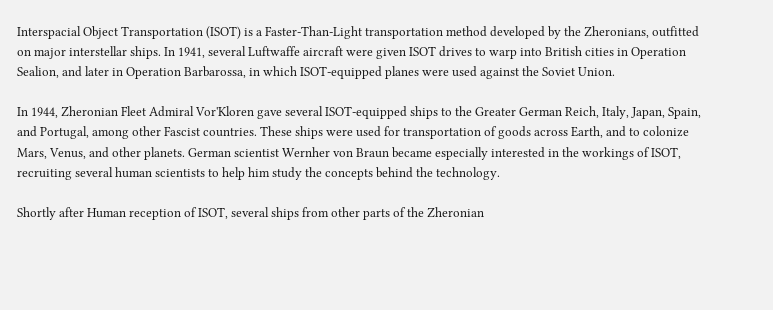Interspacial Object Transportation (ISOT) is a Faster-Than-Light transportation method developed by the Zheronians, outfitted on major interstellar ships. In 1941, several Luftwaffe aircraft were given ISOT drives to warp into British cities in Operation Sealion, and later in Operation Barbarossa, in which ISOT-equipped planes were used against the Soviet Union.

In 1944, Zheronian Fleet Admiral Vor'Kloren gave several ISOT-equipped ships to the Greater German Reich, Italy, Japan, Spain, and Portugal, among other Fascist countries. These ships were used for transportation of goods across Earth, and to colonize Mars, Venus, and other planets. German scientist Wernher von Braun became especially interested in the workings of ISOT, recruiting several human scientists to help him study the concepts behind the technology.

Shortly after Human reception of ISOT, several ships from other parts of the Zheronian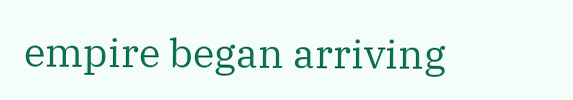empire began arriving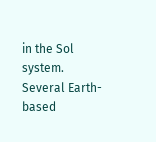in the Sol system. Several Earth-based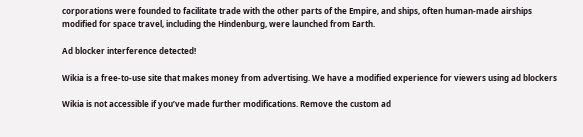corporations were founded to facilitate trade with the other parts of the Empire, and ships, often human-made airships modified for space travel, including the Hindenburg, were launched from Earth.

Ad blocker interference detected!

Wikia is a free-to-use site that makes money from advertising. We have a modified experience for viewers using ad blockers

Wikia is not accessible if you’ve made further modifications. Remove the custom ad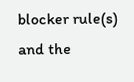blocker rule(s) and the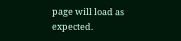page will load as expected.